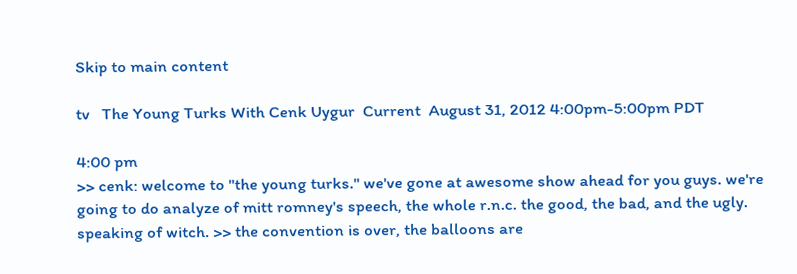Skip to main content

tv   The Young Turks With Cenk Uygur  Current  August 31, 2012 4:00pm-5:00pm PDT

4:00 pm
>> cenk: welcome to "the young turks." we've gone at awesome show ahead for you guys. we're going to do analyze of mitt romney's speech, the whole r.n.c. the good, the bad, and the ugly. speaking of witch. >> the convention is over, the balloons are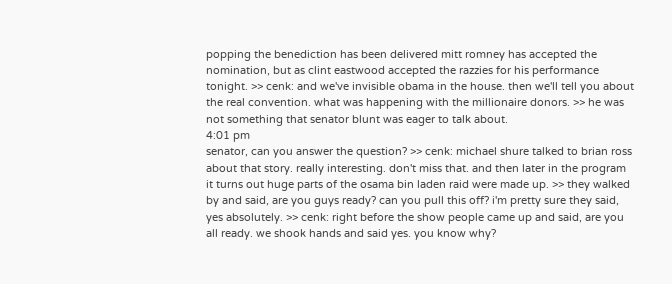popping the benediction has been delivered mitt romney has accepted the nomination, but as clint eastwood accepted the razzies for his performance tonight. >> cenk: and we've invisible obama in the house. then we'll tell you about the real convention. what was happening with the millionaire donors. >> he was not something that senator blunt was eager to talk about.
4:01 pm
senator, can you answer the question? >> cenk: michael shure talked to brian ross about that story. really interesting. don't miss that. and then later in the program it turns out huge parts of the osama bin laden raid were made up. >> they walked by and said, are you guys ready? can you pull this off? i'm pretty sure they said, yes absolutely. >> cenk: right before the show people came up and said, are you all ready. we shook hands and said yes. you know why?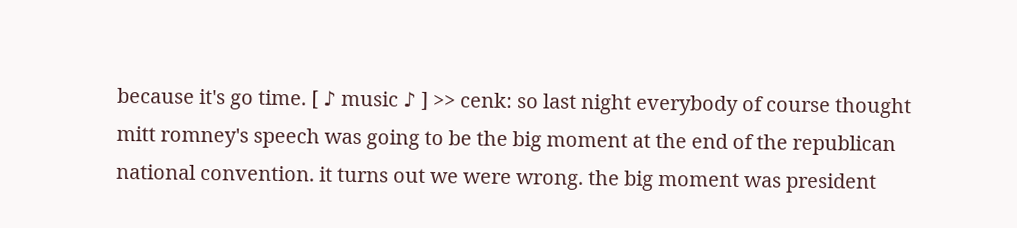because it's go time. [ ♪ music ♪ ] >> cenk: so last night everybody of course thought mitt romney's speech was going to be the big moment at the end of the republican national convention. it turns out we were wrong. the big moment was president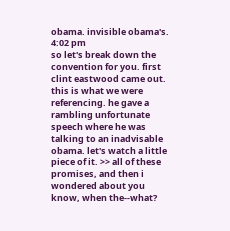obama. invisible obama's.
4:02 pm
so let's break down the convention for you. first clint eastwood came out. this is what we were referencing. he gave a rambling unfortunate speech where he was talking to an inadvisable obama. let's watch a little piece of it. >> all of these promises, and then i wondered about you know, when the--what?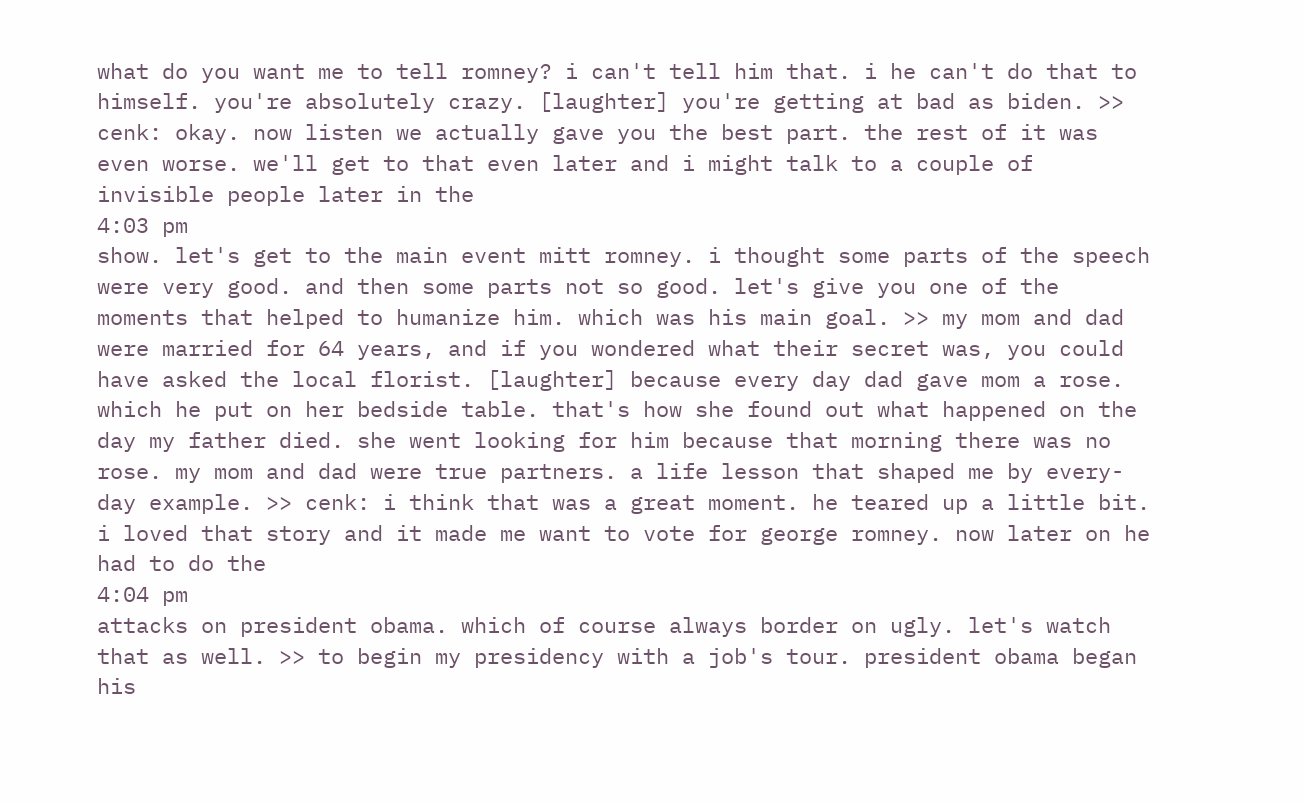what do you want me to tell romney? i can't tell him that. i he can't do that to himself. you're absolutely crazy. [laughter] you're getting at bad as biden. >> cenk: okay. now listen we actually gave you the best part. the rest of it was even worse. we'll get to that even later and i might talk to a couple of invisible people later in the
4:03 pm
show. let's get to the main event mitt romney. i thought some parts of the speech were very good. and then some parts not so good. let's give you one of the moments that helped to humanize him. which was his main goal. >> my mom and dad were married for 64 years, and if you wondered what their secret was, you could have asked the local florist. [laughter] because every day dad gave mom a rose. which he put on her bedside table. that's how she found out what happened on the day my father died. she went looking for him because that morning there was no rose. my mom and dad were true partners. a life lesson that shaped me by every-day example. >> cenk: i think that was a great moment. he teared up a little bit. i loved that story and it made me want to vote for george romney. now later on he had to do the
4:04 pm
attacks on president obama. which of course always border on ugly. let's watch that as well. >> to begin my presidency with a job's tour. president obama began his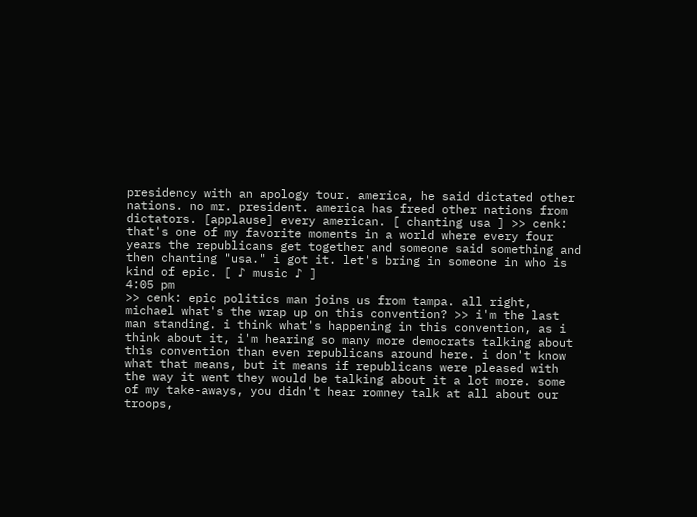presidency with an apology tour. america, he said dictated other nations. no mr. president. america has freed other nations from dictators. [applause] every american. [ chanting usa ] >> cenk: that's one of my favorite moments in a world where every four years the republicans get together and someone said something and then chanting "usa." i got it. let's bring in someone in who is kind of epic. [ ♪ music ♪ ]
4:05 pm
>> cenk: epic politics man joins us from tampa. all right, michael what's the wrap up on this convention? >> i'm the last man standing. i think what's happening in this convention, as i think about it, i'm hearing so many more democrats talking about this convention than even republicans around here. i don't know what that means, but it means if republicans were pleased with the way it went they would be talking about it a lot more. some of my take-aways, you didn't hear romney talk at all about our troops,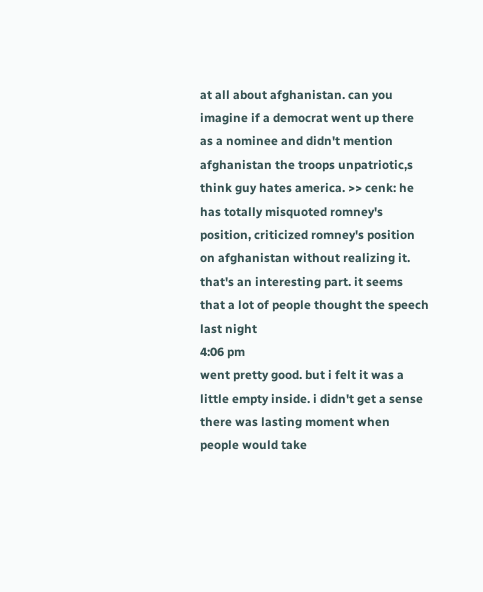at all about afghanistan. can you imagine if a democrat went up there as a nominee and didn't mention afghanistan the troops unpatriotic,s think guy hates america. >> cenk: he has totally misquoted romney's position, criticized romney's position on afghanistan without realizing it. that's an interesting part. it seems that a lot of people thought the speech last night
4:06 pm
went pretty good. but i felt it was a little empty inside. i didn't get a sense there was lasting moment when people would take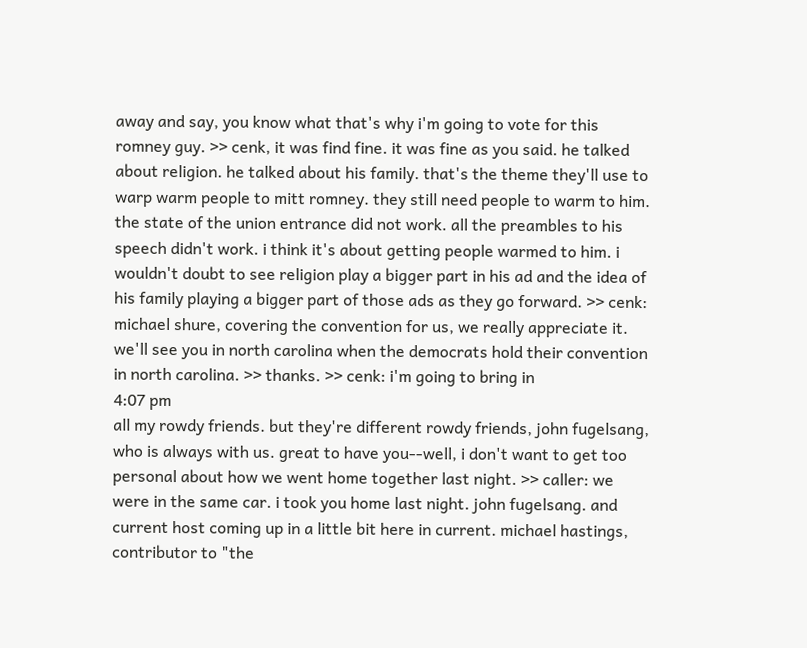away and say, you know what that's why i'm going to vote for this romney guy. >> cenk, it was find fine. it was fine as you said. he talked about religion. he talked about his family. that's the theme they'll use to warp warm people to mitt romney. they still need people to warm to him. the state of the union entrance did not work. all the preambles to his speech didn't work. i think it's about getting people warmed to him. i wouldn't doubt to see religion play a bigger part in his ad and the idea of his family playing a bigger part of those ads as they go forward. >> cenk: michael shure, covering the convention for us, we really appreciate it. we'll see you in north carolina when the democrats hold their convention in north carolina. >> thanks. >> cenk: i'm going to bring in
4:07 pm
all my rowdy friends. but they're different rowdy friends, john fugelsang, who is always with us. great to have you--well, i don't want to get too personal about how we went home together last night. >> caller: we were in the same car. i took you home last night. john fugelsang. and current host coming up in a little bit here in current. michael hastings, contributor to "the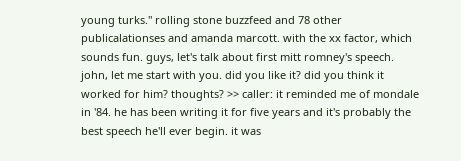young turks." rolling stone buzzfeed and 78 other publicalationses and amanda marcott. with the xx factor, which sounds fun. guys, let's talk about first mitt romney's speech. john, let me start with you. did you like it? did you think it worked for him? thoughts? >> caller: it reminded me of mondale in '84. he has been writing it for five years and it's probably the best speech he'll ever begin. it was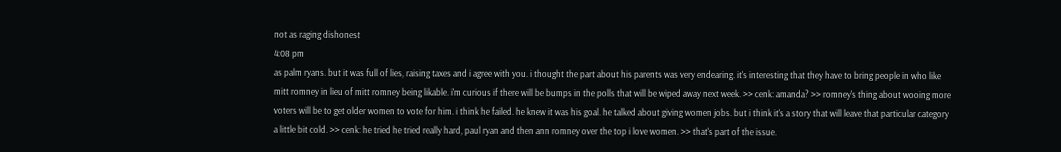not as raging dishonest
4:08 pm
as palm ryans. but it was full of lies, raising taxes and i agree with you. i thought the part about his parents was very endearing. it's interesting that they have to bring people in who like mitt romney in lieu of mitt romney being likable. i'm curious if there will be bumps in the polls that will be wiped away next week. >> cenk: amanda? >> romney's thing about wooing more voters will be to get older women to vote for him. i think he failed. he knew it was his goal. he talked about giving women jobs. but i think it's a story that will leave that particular category a little bit cold. >> cenk: he tried he tried really hard, paul ryan and then ann romney over the top i love women. >> that's part of the issue.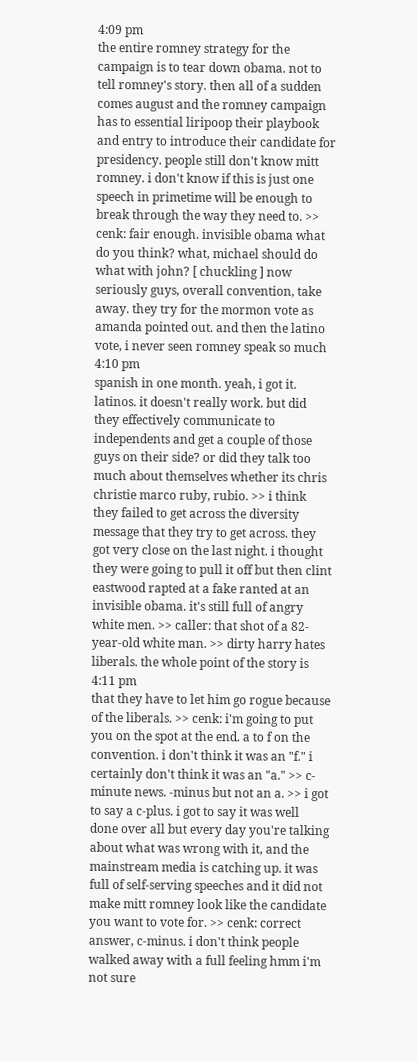4:09 pm
the entire romney strategy for the campaign is to tear down obama. not to tell romney's story. then all of a sudden comes august and the romney campaign has to essential liripoop their playbook and entry to introduce their candidate for presidency. people still don't know mitt romney. i don't know if this is just one speech in primetime will be enough to break through the way they need to. >> cenk: fair enough. invisible obama what do you think? what, michael should do what with john? [ chuckling ] now seriously guys, overall convention, take away. they try for the mormon vote as amanda pointed out. and then the latino vote, i never seen romney speak so much
4:10 pm
spanish in one month. yeah, i got it. latinos. it doesn't really work. but did they effectively communicate to independents and get a couple of those guys on their side? or did they talk too much about themselves whether its chris christie marco ruby, rubio. >> i think they failed to get across the diversity message that they try to get across. they got very close on the last night. i thought they were going to pull it off but then clint eastwood rapted at a fake ranted at an invisible obama. it's still full of angry white men. >> caller: that shot of a 82-year-old white man. >> dirty harry hates liberals. the whole point of the story is
4:11 pm
that they have to let him go rogue because of the liberals. >> cenk: i'm going to put you on the spot at the end. a to f on the convention. i don't think it was an "f." i certainly don't think it was an "a." >> c-minute news. -minus but not an a. >> i got to say a c-plus. i got to say it was well done over all but every day you're talking about what was wrong with it, and the mainstream media is catching up. it was full of self-serving speeches and it did not make mitt romney look like the candidate you want to vote for. >> cenk: correct answer, c-minus. i don't think people walked away with a full feeling hmm i'm not sure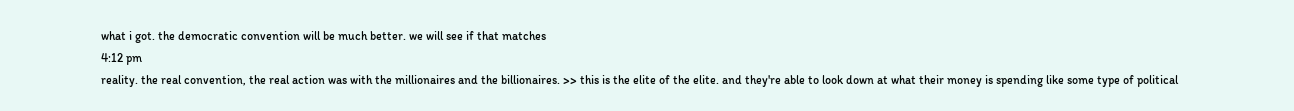what i got. the democratic convention will be much better. we will see if that matches
4:12 pm
reality. the real convention, the real action was with the millionaires and the billionaires. >> this is the elite of the elite. and they're able to look down at what their money is spending like some type of political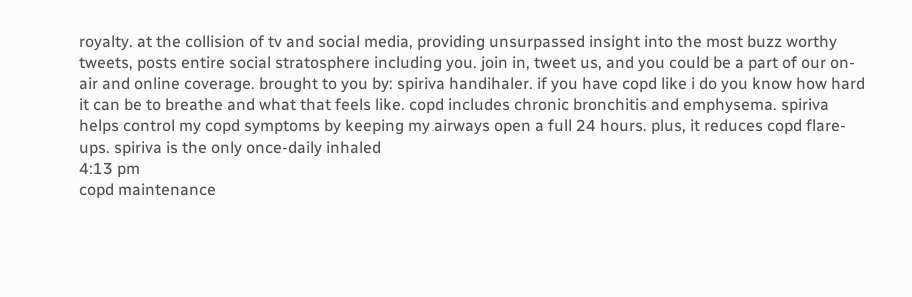royalty. at the collision of tv and social media, providing unsurpassed insight into the most buzz worthy tweets, posts entire social stratosphere including you. join in, tweet us, and you could be a part of our on-air and online coverage. brought to you by: spiriva handihaler. if you have copd like i do you know how hard it can be to breathe and what that feels like. copd includes chronic bronchitis and emphysema. spiriva helps control my copd symptoms by keeping my airways open a full 24 hours. plus, it reduces copd flare-ups. spiriva is the only once-daily inhaled
4:13 pm
copd maintenance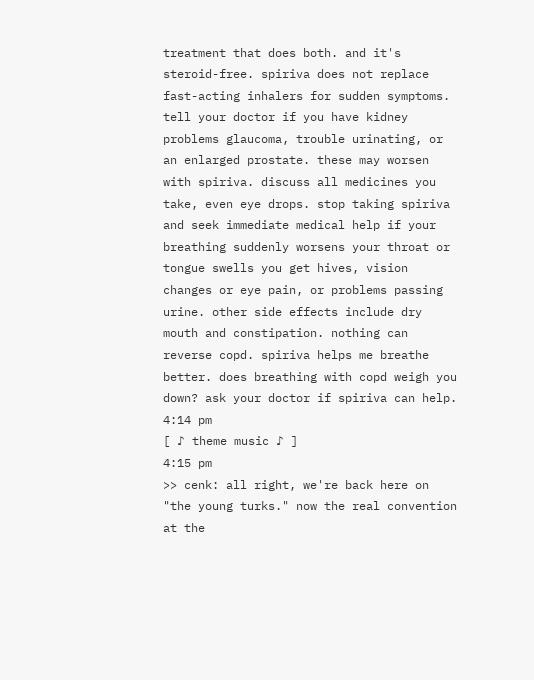treatment that does both. and it's steroid-free. spiriva does not replace fast-acting inhalers for sudden symptoms. tell your doctor if you have kidney problems glaucoma, trouble urinating, or an enlarged prostate. these may worsen with spiriva. discuss all medicines you take, even eye drops. stop taking spiriva and seek immediate medical help if your breathing suddenly worsens your throat or tongue swells you get hives, vision changes or eye pain, or problems passing urine. other side effects include dry mouth and constipation. nothing can reverse copd. spiriva helps me breathe better. does breathing with copd weigh you down? ask your doctor if spiriva can help.
4:14 pm
[ ♪ theme music ♪ ]
4:15 pm
>> cenk: all right, we're back here on "the young turks." now the real convention at the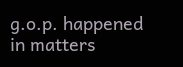g.o.p. happened in matters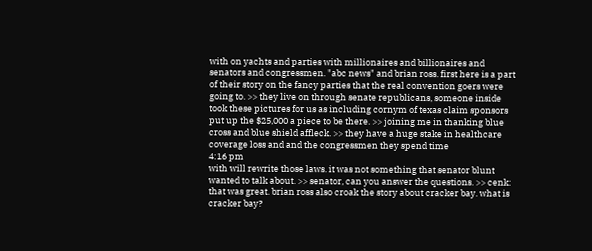with on yachts and parties with millionaires and billionaires and senators and congressmen. "abc news" and brian ross. first here is a part of their story on the fancy parties that the real convention goers were going to. >> they live on through senate republicans, someone inside took these pictures for us as including cornym of texas claim sponsors put up the $25,000 a piece to be there. >> joining me in thanking blue cross and blue shield affleck. >> they have a huge stake in healthcare coverage loss and and the congressmen they spend time
4:16 pm
with will rewrite those laws. it was not something that senator blunt wanted to talk about. >> senator, can you answer the questions. >> cenk: that was great. brian ross also croak the story about cracker bay. what is cracker bay?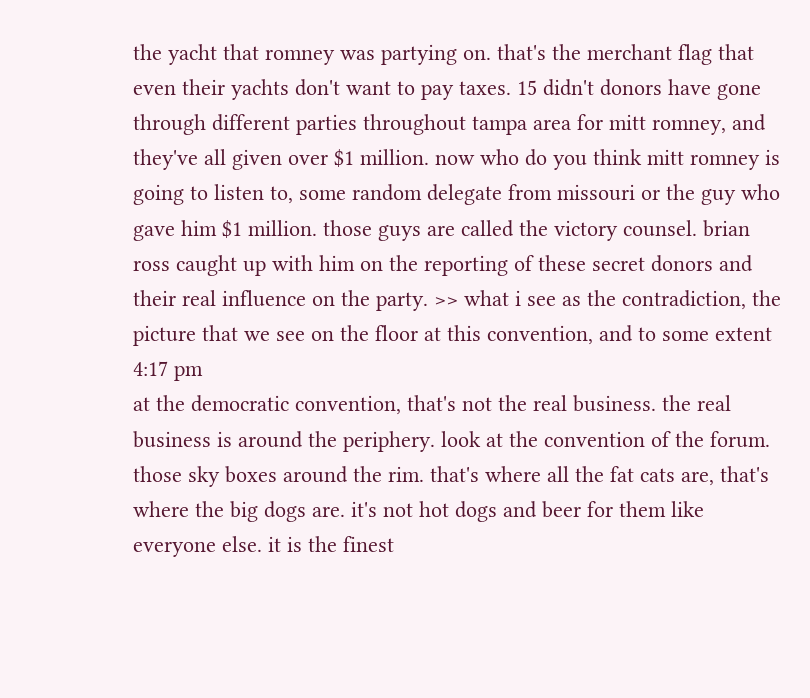the yacht that romney was partying on. that's the merchant flag that even their yachts don't want to pay taxes. 15 didn't donors have gone through different parties throughout tampa area for mitt romney, and they've all given over $1 million. now who do you think mitt romney is going to listen to, some random delegate from missouri or the guy who gave him $1 million. those guys are called the victory counsel. brian ross caught up with him on the reporting of these secret donors and their real influence on the party. >> what i see as the contradiction, the picture that we see on the floor at this convention, and to some extent
4:17 pm
at the democratic convention, that's not the real business. the real business is around the periphery. look at the convention of the forum. those sky boxes around the rim. that's where all the fat cats are, that's where the big dogs are. it's not hot dogs and beer for them like everyone else. it is the finest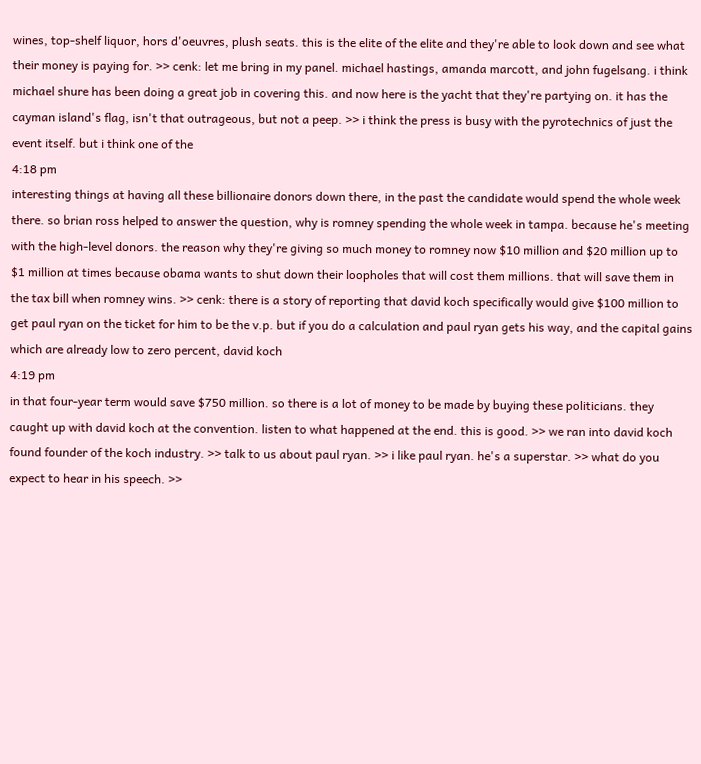wines, top-shelf liquor, hors d'oeuvres, plush seats. this is the elite of the elite and they're able to look down and see what their money is paying for. >> cenk: let me bring in my panel. michael hastings, amanda marcott, and john fugelsang. i think michael shure has been doing a great job in covering this. and now here is the yacht that they're partying on. it has the cayman island's flag, isn't that outrageous, but not a peep. >> i think the press is busy with the pyrotechnics of just the event itself. but i think one of the
4:18 pm
interesting things at having all these billionaire donors down there, in the past the candidate would spend the whole week there. so brian ross helped to answer the question, why is romney spending the whole week in tampa. because he's meeting with the high-level donors. the reason why they're giving so much money to romney now $10 million and $20 million up to $1 million at times because obama wants to shut down their loopholes that will cost them millions. that will save them in the tax bill when romney wins. >> cenk: there is a story of reporting that david koch specifically would give $100 million to get paul ryan on the ticket for him to be the v.p. but if you do a calculation and paul ryan gets his way, and the capital gains which are already low to zero percent, david koch
4:19 pm
in that four-year term would save $750 million. so there is a lot of money to be made by buying these politicians. they caught up with david koch at the convention. listen to what happened at the end. this is good. >> we ran into david koch found founder of the koch industry. >> talk to us about paul ryan. >> i like paul ryan. he's a superstar. >> what do you expect to hear in his speech. >>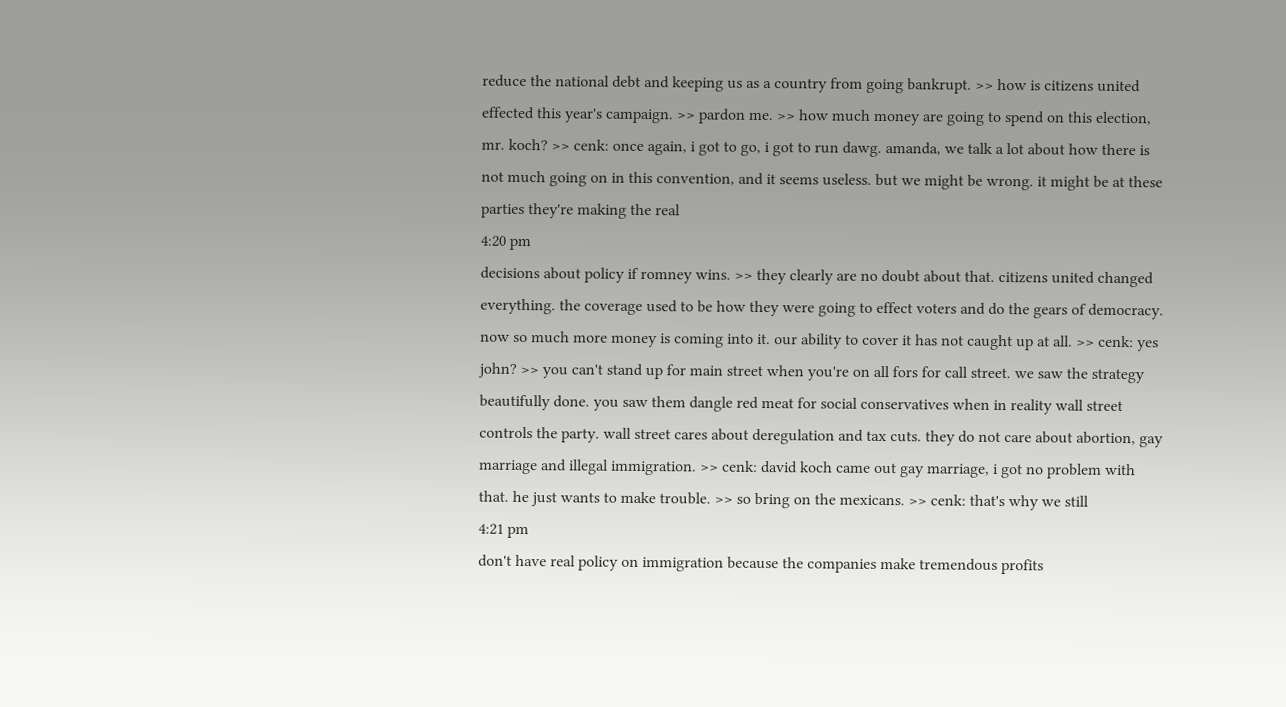reduce the national debt and keeping us as a country from going bankrupt. >> how is citizens united effected this year's campaign. >> pardon me. >> how much money are going to spend on this election, mr. koch? >> cenk: once again, i got to go, i got to run dawg. amanda, we talk a lot about how there is not much going on in this convention, and it seems useless. but we might be wrong. it might be at these parties they're making the real
4:20 pm
decisions about policy if romney wins. >> they clearly are no doubt about that. citizens united changed everything. the coverage used to be how they were going to effect voters and do the gears of democracy. now so much more money is coming into it. our ability to cover it has not caught up at all. >> cenk: yes john? >> you can't stand up for main street when you're on all fors for call street. we saw the strategy beautifully done. you saw them dangle red meat for social conservatives when in reality wall street controls the party. wall street cares about deregulation and tax cuts. they do not care about abortion, gay marriage and illegal immigration. >> cenk: david koch came out gay marriage, i got no problem with that. he just wants to make trouble. >> so bring on the mexicans. >> cenk: that's why we still
4:21 pm
don't have real policy on immigration because the companies make tremendous profits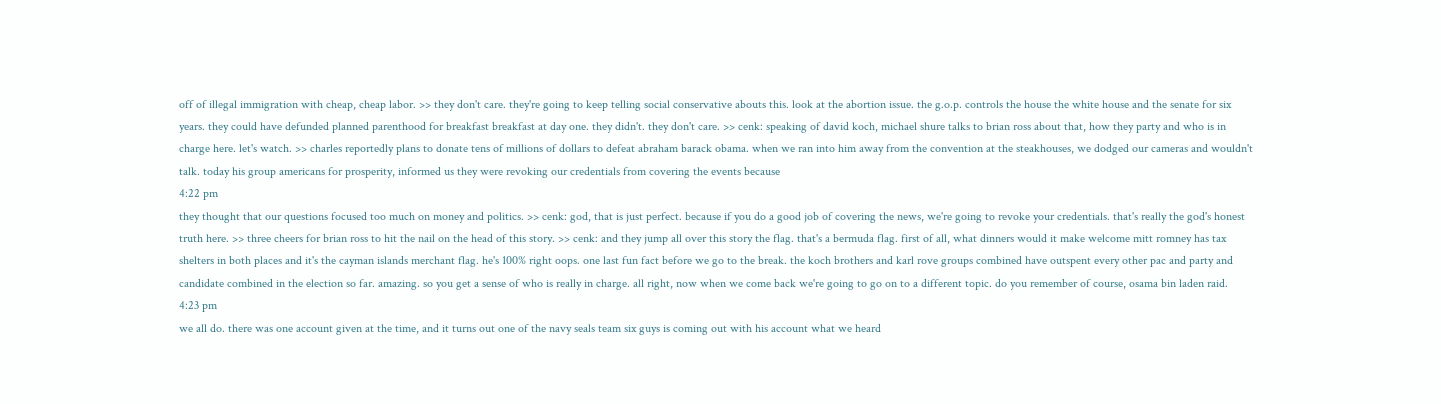off of illegal immigration with cheap, cheap labor. >> they don't care. they're going to keep telling social conservative abouts this. look at the abortion issue. the g.o.p. controls the house the white house and the senate for six years. they could have defunded planned parenthood for breakfast breakfast at day one. they didn't. they don't care. >> cenk: speaking of david koch, michael shure talks to brian ross about that, how they party and who is in charge here. let's watch. >> charles reportedly plans to donate tens of millions of dollars to defeat abraham barack obama. when we ran into him away from the convention at the steakhouses, we dodged our cameras and wouldn't talk. today his group americans for prosperity, informed us they were revoking our credentials from covering the events because
4:22 pm
they thought that our questions focused too much on money and politics. >> cenk: god, that is just perfect. because if you do a good job of covering the news, we're going to revoke your credentials. that's really the god's honest truth here. >> three cheers for brian ross to hit the nail on the head of this story. >> cenk: and they jump all over this story the flag. that's a bermuda flag. first of all, what dinners would it make welcome mitt romney has tax shelters in both places and it's the cayman islands merchant flag. he's 100% right oops. one last fun fact before we go to the break. the koch brothers and karl rove groups combined have outspent every other pac and party and candidate combined in the election so far. amazing. so you get a sense of who is really in charge. all right, now when we come back we're going to go on to a different topic. do you remember of course, osama bin laden raid.
4:23 pm
we all do. there was one account given at the time, and it turns out one of the navy seals team six guys is coming out with his account what we heard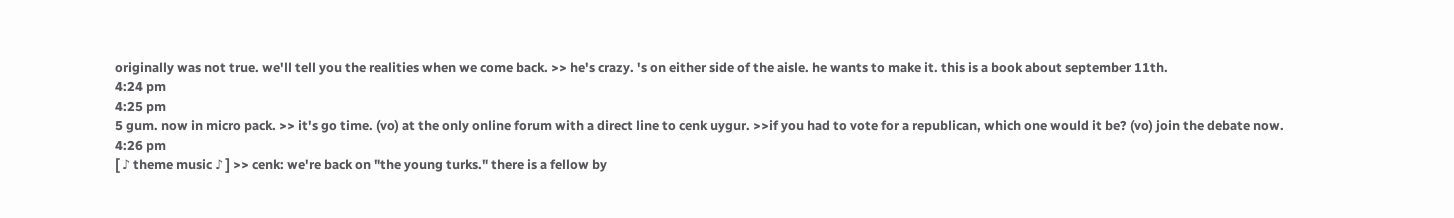originally was not true. we'll tell you the realities when we come back. >> he's crazy. 's on either side of the aisle. he wants to make it. this is a book about september 11th.
4:24 pm
4:25 pm
5 gum. now in micro pack. >> it's go time. (vo) at the only online forum with a direct line to cenk uygur. >>if you had to vote for a republican, which one would it be? (vo) join the debate now.
4:26 pm
[ ♪ theme music ♪ ] >> cenk: we're back on "the young turks." there is a fellow by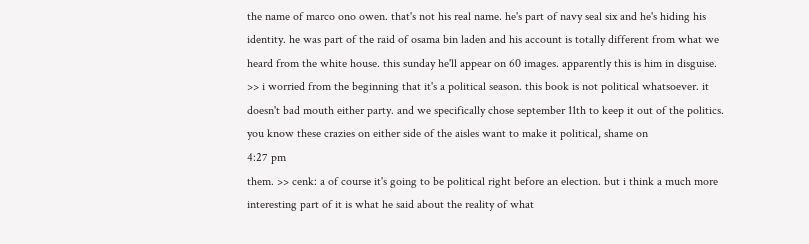the name of marco ono owen. that's not his real name. he's part of navy seal six and he's hiding his identity. he was part of the raid of osama bin laden and his account is totally different from what we heard from the white house. this sunday he'll appear on 60 images. apparently this is him in disguise. >> i worried from the beginning that it's a political season. this book is not political whatsoever. it doesn't bad mouth either party. and we specifically chose september 11th to keep it out of the politics. you know these crazies on either side of the aisles want to make it political, shame on
4:27 pm
them. >> cenk: a of course it's going to be political right before an election. but i think a much more interesting part of it is what he said about the reality of what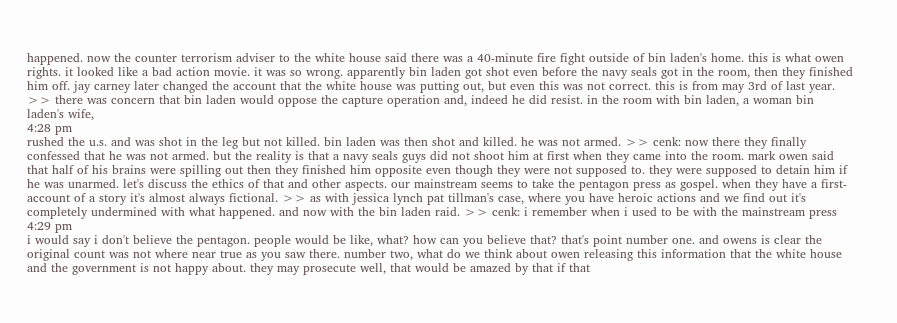happened. now the counter terrorism adviser to the white house said there was a 40-minute fire fight outside of bin laden's home. this is what owen rights. it looked like a bad action movie. it was so wrong. apparently bin laden got shot even before the navy seals got in the room, then they finished him off. jay carney later changed the account that the white house was putting out, but even this was not correct. this is from may 3rd of last year. >> there was concern that bin laden would oppose the capture operation and, indeed he did resist. in the room with bin laden, a woman bin laden's wife,
4:28 pm
rushed the u.s. and was shot in the leg but not killed. bin laden was then shot and killed. he was not armed. >> cenk: now there they finally confessed that he was not armed. but the reality is that a navy seals guys did not shoot him at first when they came into the room. mark owen said that half of his brains were spilling out then they finished him opposite even though they were not supposed to. they were supposed to detain him if he was unarmed. let's discuss the ethics of that and other aspects. our mainstream seems to take the pentagon press as gospel. when they have a first-account of a story it's almost always fictional. >> as with jessica lynch pat tillman's case, where you have heroic actions and we find out it's completely undermined with what happened. and now with the bin laden raid. >> cenk: i remember when i used to be with the mainstream press
4:29 pm
i would say i don't believe the pentagon. people would be like, what? how can you believe that? that's point number one. and owens is clear the original count was not where near true as you saw there. number two, what do we think about owen releasing this information that the white house and the government is not happy about. they may prosecute well, that would be amazed by that if that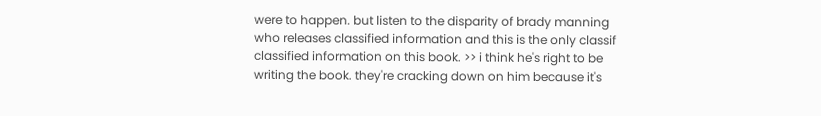were to happen. but listen to the disparity of brady manning who releases classified information and this is the only classif classified information on this book. >> i think he's right to be writing the book. they're cracking down on him because it's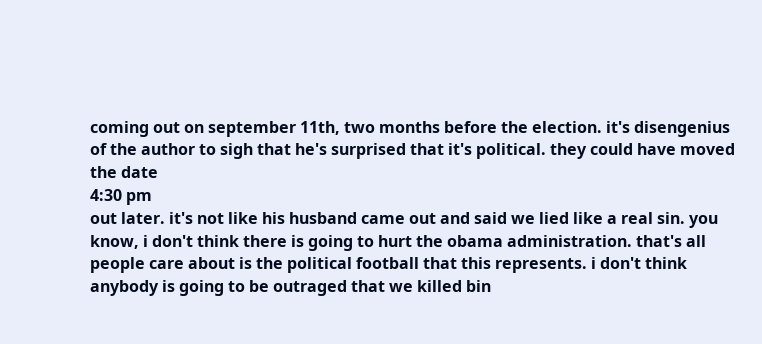coming out on september 11th, two months before the election. it's disengenius of the author to sigh that he's surprised that it's political. they could have moved the date
4:30 pm
out later. it's not like his husband came out and said we lied like a real sin. you know, i don't think there is going to hurt the obama administration. that's all people care about is the political football that this represents. i don't think anybody is going to be outraged that we killed bin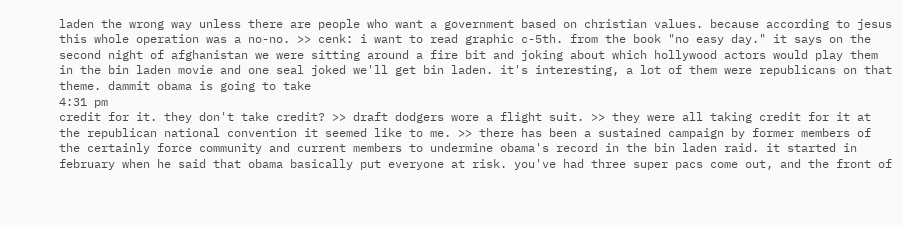laden the wrong way unless there are people who want a government based on christian values. because according to jesus this whole operation was a no-no. >> cenk: i want to read graphic c-5th. from the book "no easy day." it says on the second night of afghanistan we were sitting around a fire bit and joking about which hollywood actors would play them in the bin laden movie and one seal joked we'll get bin laden. it's interesting, a lot of them were republicans on that theme. dammit obama is going to take
4:31 pm
credit for it. they don't take credit? >> draft dodgers wore a flight suit. >> they were all taking credit for it at the republican national convention it seemed like to me. >> there has been a sustained campaign by former members of the certainly force community and current members to undermine obama's record in the bin laden raid. it started in february when he said that obama basically put everyone at risk. you've had three super pacs come out, and the front of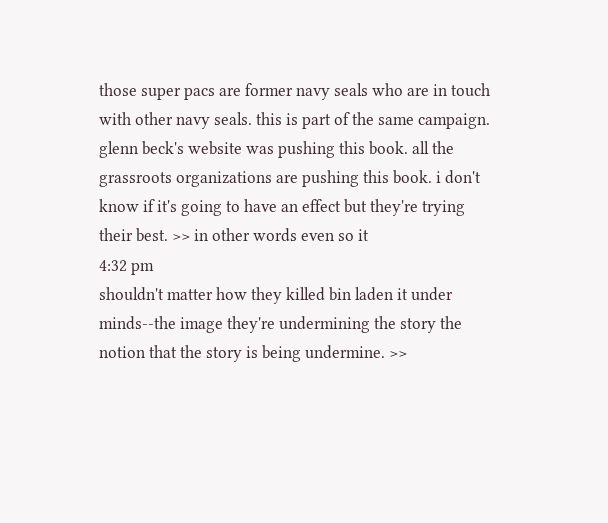those super pacs are former navy seals who are in touch with other navy seals. this is part of the same campaign. glenn beck's website was pushing this book. all the grassroots organizations are pushing this book. i don't know if it's going to have an effect but they're trying their best. >> in other words even so it
4:32 pm
shouldn't matter how they killed bin laden it under minds--the image they're undermining the story the notion that the story is being undermine. >>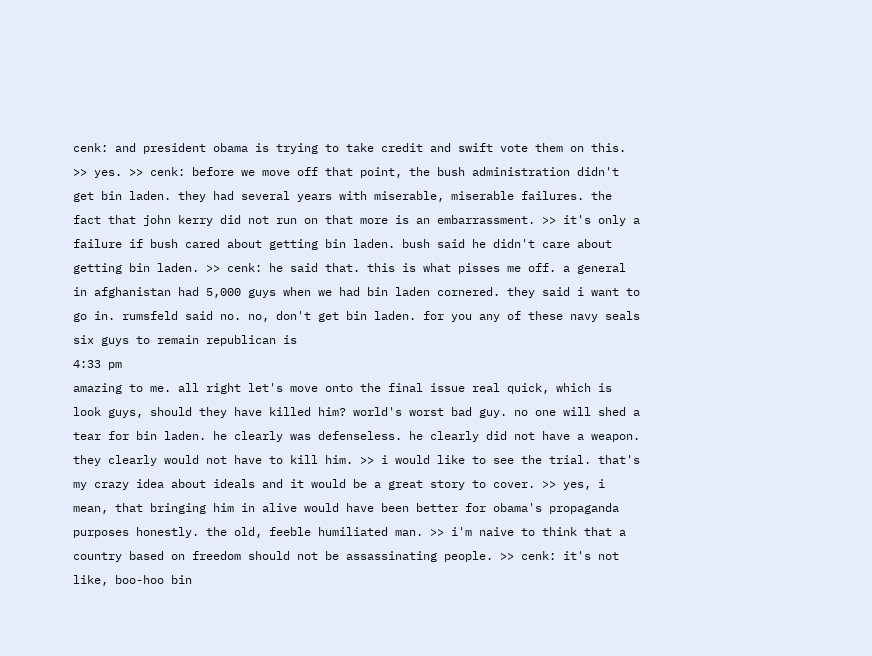cenk: and president obama is trying to take credit and swift vote them on this. >> yes. >> cenk: before we move off that point, the bush administration didn't get bin laden. they had several years with miserable, miserable failures. the fact that john kerry did not run on that more is an embarrassment. >> it's only a failure if bush cared about getting bin laden. bush said he didn't care about getting bin laden. >> cenk: he said that. this is what pisses me off. a general in afghanistan had 5,000 guys when we had bin laden cornered. they said i want to go in. rumsfeld said no. no, don't get bin laden. for you any of these navy seals six guys to remain republican is
4:33 pm
amazing to me. all right let's move onto the final issue real quick, which is look guys, should they have killed him? world's worst bad guy. no one will shed a tear for bin laden. he clearly was defenseless. he clearly did not have a weapon. they clearly would not have to kill him. >> i would like to see the trial. that's my crazy idea about ideals and it would be a great story to cover. >> yes, i mean, that bringing him in alive would have been better for obama's propaganda purposes honestly. the old, feeble humiliated man. >> i'm naive to think that a country based on freedom should not be assassinating people. >> cenk: it's not like, boo-hoo bin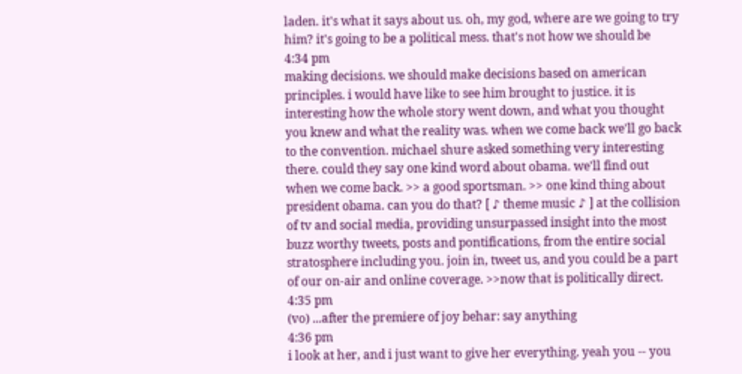laden. it's what it says about us. oh, my god, where are we going to try him? it's going to be a political mess. that's not how we should be
4:34 pm
making decisions. we should make decisions based on american principles. i would have like to see him brought to justice. it is interesting how the whole story went down, and what you thought you knew and what the reality was. when we come back we'll go back to the convention. michael shure asked something very interesting there. could they say one kind word about obama. we'll find out when we come back. >> a good sportsman. >> one kind thing about president obama. can you do that? [ ♪ theme music ♪ ] at the collision of tv and social media, providing unsurpassed insight into the most buzz worthy tweets, posts and pontifications, from the entire social stratosphere including you. join in, tweet us, and you could be a part of our on-air and online coverage. >>now that is politically direct.
4:35 pm
(vo) ...after the premiere of joy behar: say anything
4:36 pm
i look at her, and i just want to give her everything. yeah you -- you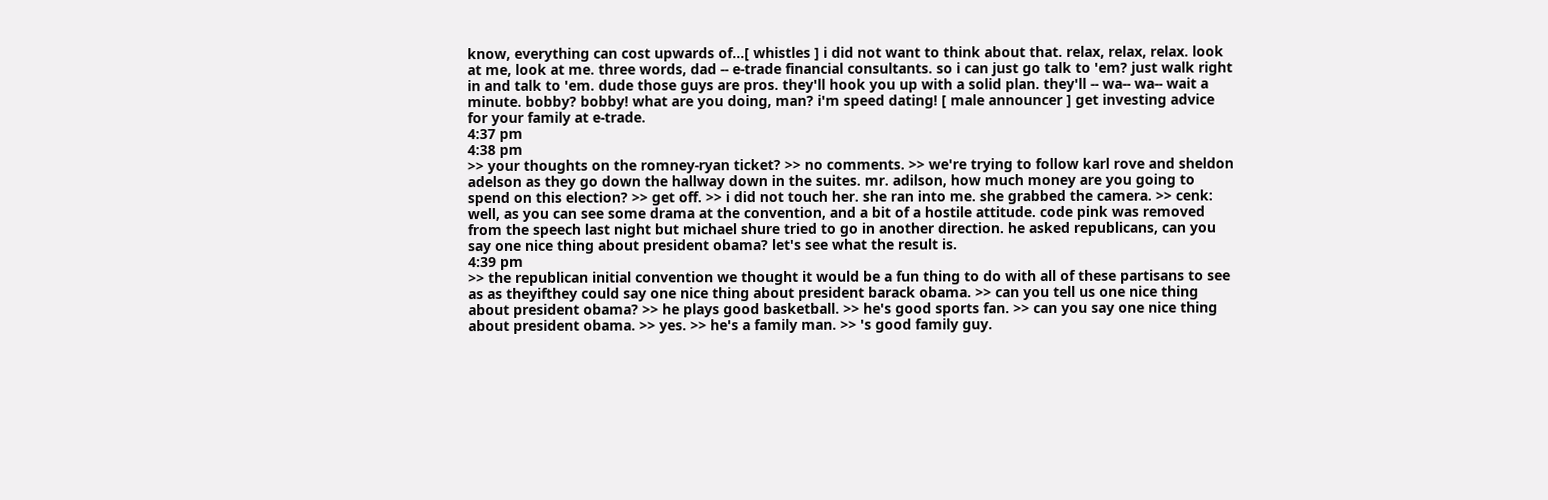know, everything can cost upwards of...[ whistles ] i did not want to think about that. relax, relax, relax. look at me, look at me. three words, dad -- e-trade financial consultants. so i can just go talk to 'em? just walk right in and talk to 'em. dude those guys are pros. they'll hook you up with a solid plan. they'll -- wa-- wa-- wait a minute. bobby? bobby! what are you doing, man? i'm speed dating! [ male announcer ] get investing advice for your family at e-trade.
4:37 pm
4:38 pm
>> your thoughts on the romney-ryan ticket? >> no comments. >> we're trying to follow karl rove and sheldon adelson as they go down the hallway down in the suites. mr. adilson, how much money are you going to spend on this election? >> get off. >> i did not touch her. she ran into me. she grabbed the camera. >> cenk: well, as you can see some drama at the convention, and a bit of a hostile attitude. code pink was removed from the speech last night but michael shure tried to go in another direction. he asked republicans, can you say one nice thing about president obama? let's see what the result is.
4:39 pm
>> the republican initial convention we thought it would be a fun thing to do with all of these partisans to see as as theyifthey could say one nice thing about president barack obama. >> can you tell us one nice thing about president obama? >> he plays good basketball. >> he's good sports fan. >> can you say one nice thing about president obama. >> yes. >> he's a family man. >> 's good family guy.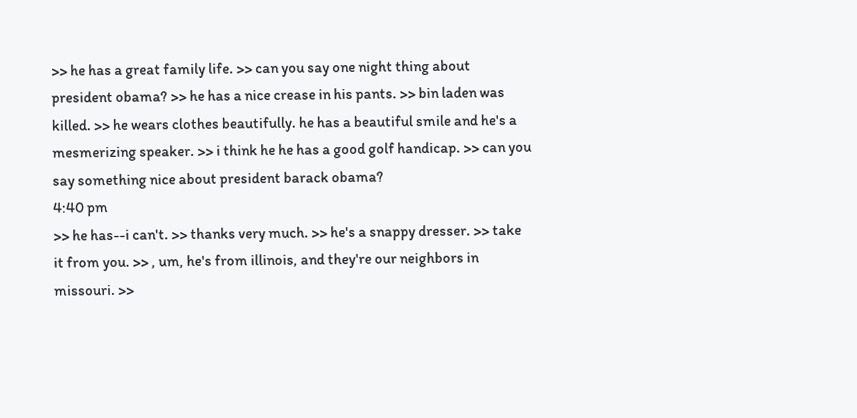>> he has a great family life. >> can you say one night thing about president obama? >> he has a nice crease in his pants. >> bin laden was killed. >> he wears clothes beautifully. he has a beautiful smile and he's a mesmerizing speaker. >> i think he he has a good golf handicap. >> can you say something nice about president barack obama?
4:40 pm
>> he has--i can't. >> thanks very much. >> he's a snappy dresser. >> take it from you. >> , um, he's from illinois, and they're our neighbors in missouri. >>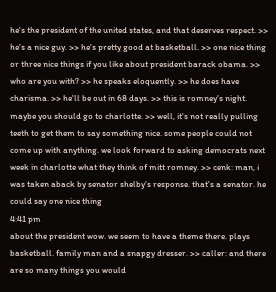he's the president of the united states, and that deserves respect. >> he's a nice guy. >> he's pretty good at basketball. >> one nice thing or three nice things if you like about president barack obama. >> who are you with? >> he speaks eloquently. >> he does have charisma. >> he'll be out in 68 days. >> this is romney's night. maybe you should go to charlotte. >> well, it's not really pulling teeth to get them to say something nice. some people could not come up with anything. we look forward to asking democrats next week in charlotte what they think of mitt romney. >> cenk: man, i was taken aback by senator shelby's response. that's a senator. he could say one nice thing
4:41 pm
about the president wow. we seem to have a theme there. plays basketball. family man and a snapgy dresser. >> caller: and there are so many things you would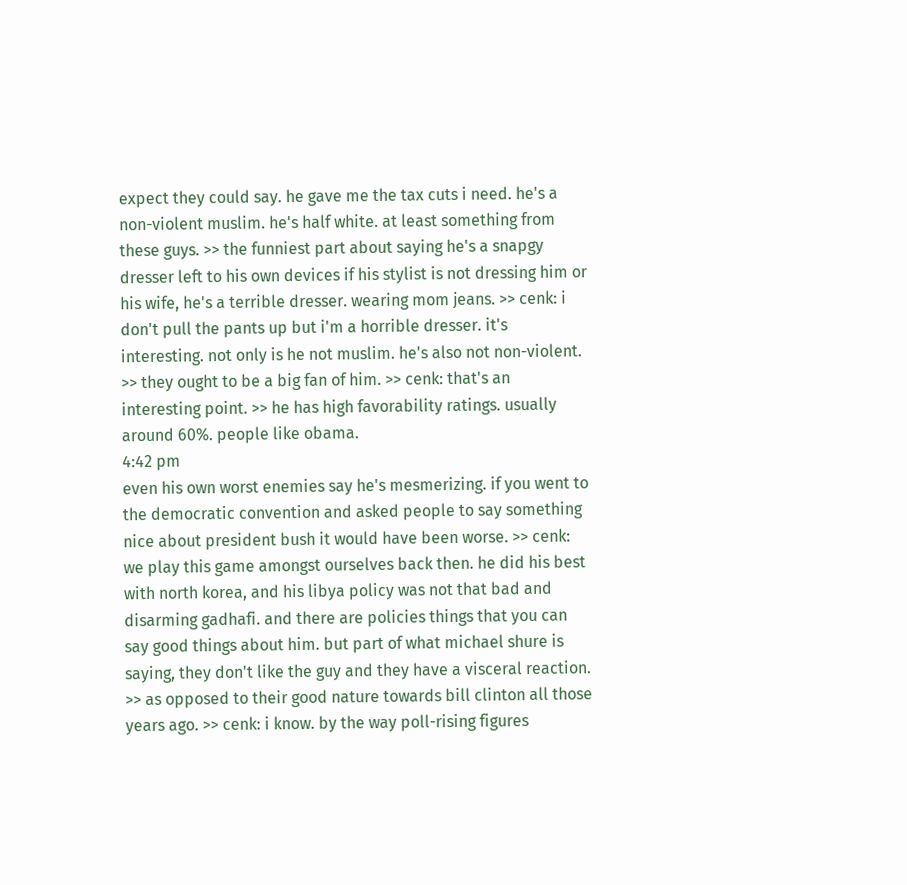expect they could say. he gave me the tax cuts i need. he's a non-violent muslim. he's half white. at least something from these guys. >> the funniest part about saying he's a snapgy dresser left to his own devices if his stylist is not dressing him or his wife, he's a terrible dresser. wearing mom jeans. >> cenk: i don't pull the pants up but i'm a horrible dresser. it's interesting. not only is he not muslim. he's also not non-violent. >> they ought to be a big fan of him. >> cenk: that's an interesting point. >> he has high favorability ratings. usually around 60%. people like obama.
4:42 pm
even his own worst enemies say he's mesmerizing. if you went to the democratic convention and asked people to say something nice about president bush it would have been worse. >> cenk: we play this game amongst ourselves back then. he did his best with north korea, and his libya policy was not that bad and disarming gadhafi. and there are policies things that you can say good things about him. but part of what michael shure is saying, they don't like the guy and they have a visceral reaction. >> as opposed to their good nature towards bill clinton all those years ago. >> cenk: i know. by the way poll-rising figures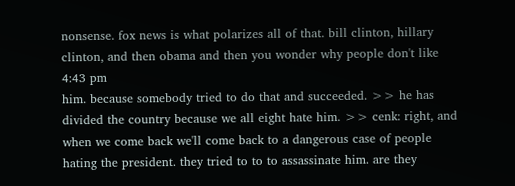nonsense. fox news is what polarizes all of that. bill clinton, hillary clinton, and then obama and then you wonder why people don't like
4:43 pm
him. because somebody tried to do that and succeeded. >> he has divided the country because we all eight hate him. >> cenk: right, and when we come back we'll come back to a dangerous case of people hating the president. they tried to to to assassinate him. are they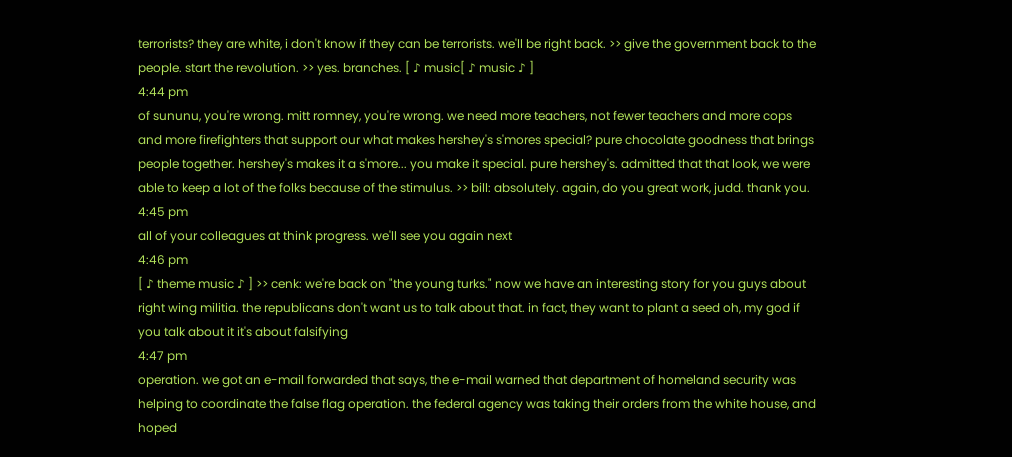terrorists? they are white, i don't know if they can be terrorists. we'll be right back. >> give the government back to the people. start the revolution. >> yes. branches. [ ♪ music[ ♪ music ♪ ]
4:44 pm
of sununu, you're wrong. mitt romney, you're wrong. we need more teachers, not fewer teachers and more cops and more firefighters that support our what makes hershey's s'mores special? pure chocolate goodness that brings people together. hershey's makes it a s'more... you make it special. pure hershey's. admitted that that look, we were able to keep a lot of the folks because of the stimulus. >> bill: absolutely. again, do you great work, judd. thank you.
4:45 pm
all of your colleagues at think progress. we'll see you again next
4:46 pm
[ ♪ theme music ♪ ] >> cenk: we're back on "the young turks." now we have an interesting story for you guys about right wing militia. the republicans don't want us to talk about that. in fact, they want to plant a seed oh, my god if you talk about it it's about falsifying
4:47 pm
operation. we got an e-mail forwarded that says, the e-mail warned that department of homeland security was helping to coordinate the false flag operation. the federal agency was taking their orders from the white house, and hoped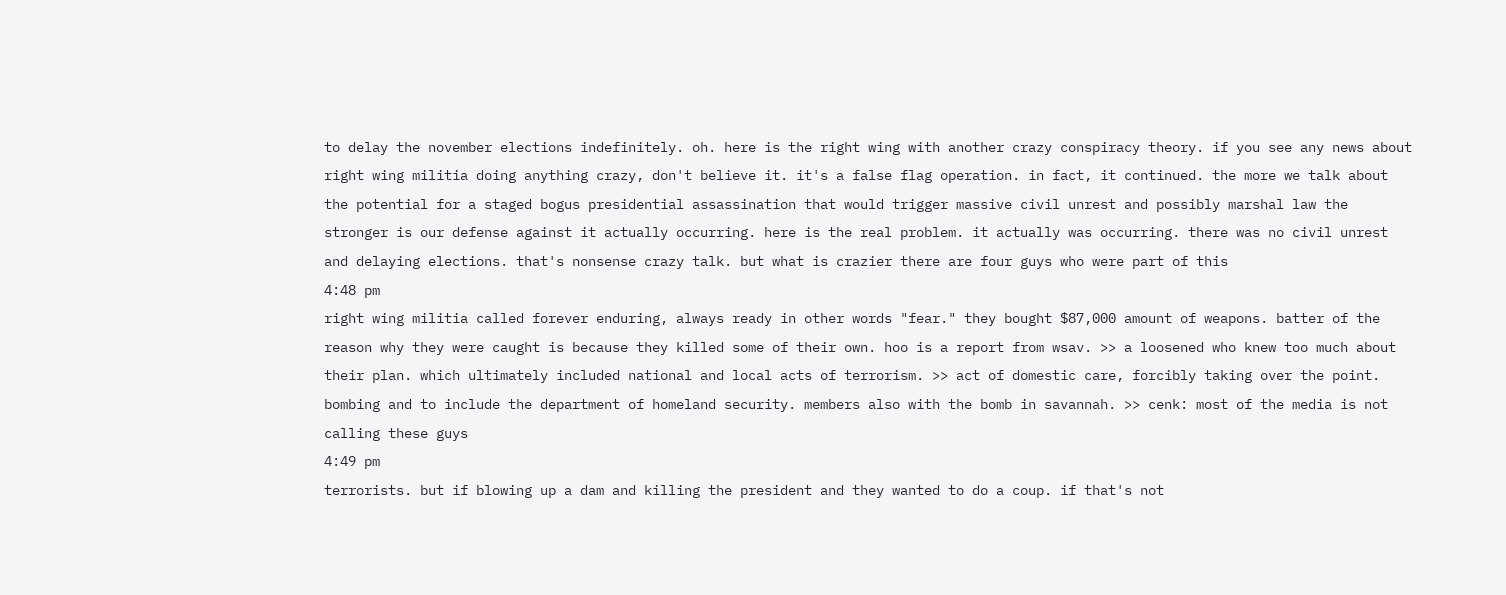to delay the november elections indefinitely. oh. here is the right wing with another crazy conspiracy theory. if you see any news about right wing militia doing anything crazy, don't believe it. it's a false flag operation. in fact, it continued. the more we talk about the potential for a staged bogus presidential assassination that would trigger massive civil unrest and possibly marshal law the stronger is our defense against it actually occurring. here is the real problem. it actually was occurring. there was no civil unrest and delaying elections. that's nonsense crazy talk. but what is crazier there are four guys who were part of this
4:48 pm
right wing militia called forever enduring, always ready in other words "fear." they bought $87,000 amount of weapons. batter of the reason why they were caught is because they killed some of their own. hoo is a report from wsav. >> a loosened who knew too much about their plan. which ultimately included national and local acts of terrorism. >> act of domestic care, forcibly taking over the point. bombing and to include the department of homeland security. members also with the bomb in savannah. >> cenk: most of the media is not calling these guys
4:49 pm
terrorists. but if blowing up a dam and killing the president and they wanted to do a coup. if that's not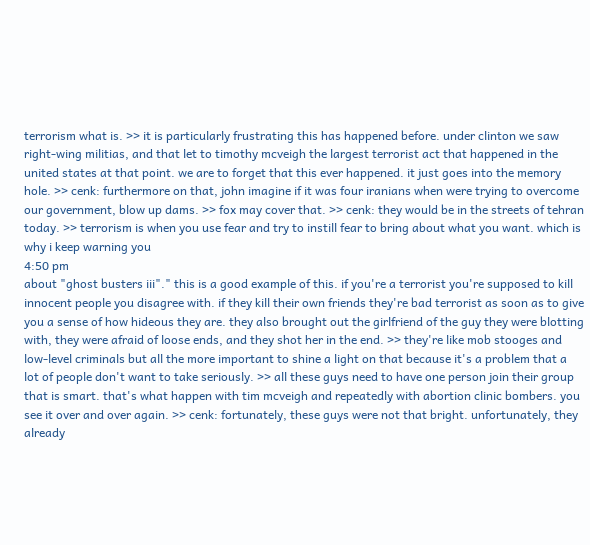terrorism what is. >> it is particularly frustrating this has happened before. under clinton we saw right-wing militias, and that let to timothy mcveigh the largest terrorist act that happened in the united states at that point. we are to forget that this ever happened. it just goes into the memory hole. >> cenk: furthermore on that, john imagine if it was four iranians when were trying to overcome our government, blow up dams. >> fox may cover that. >> cenk: they would be in the streets of tehran today. >> terrorism is when you use fear and try to instill fear to bring about what you want. which is why i keep warning you
4:50 pm
about "ghost busters iii"." this is a good example of this. if you're a terrorist you're supposed to kill innocent people you disagree with. if they kill their own friends they're bad terrorist as soon as to give you a sense of how hideous they are. they also brought out the girlfriend of the guy they were blotting with, they were afraid of loose ends, and they shot her in the end. >> they're like mob stooges and low-level criminals but all the more important to shine a light on that because it's a problem that a lot of people don't want to take seriously. >> all these guys need to have one person join their group that is smart. that's what happen with tim mcveigh and repeatedly with abortion clinic bombers. you see it over and over again. >> cenk: fortunately, these guys were not that bright. unfortunately, they already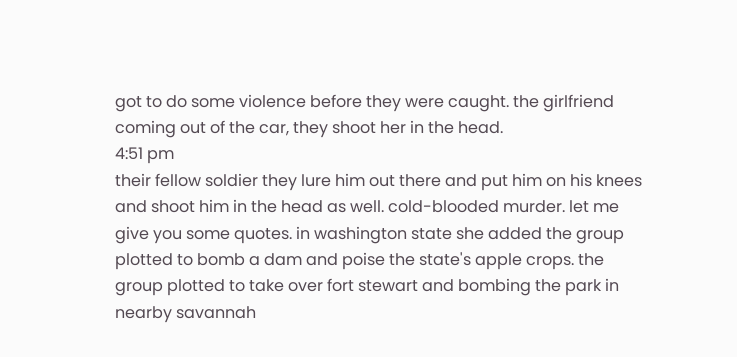got to do some violence before they were caught. the girlfriend coming out of the car, they shoot her in the head.
4:51 pm
their fellow soldier they lure him out there and put him on his knees and shoot him in the head as well. cold-blooded murder. let me give you some quotes. in washington state she added the group plotted to bomb a dam and poise the state's apple crops. the group plotted to take over fort stewart and bombing the park in nearby savannah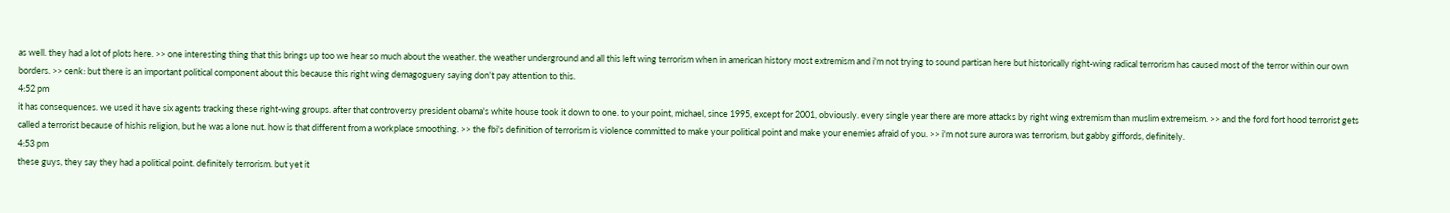as well. they had a lot of plots here. >> one interesting thing that this brings up too we hear so much about the weather. the weather underground and all this left wing terrorism when in american history most extremism and i'm not trying to sound partisan here but historically right-wing radical terrorism has caused most of the terror within our own borders. >> cenk: but there is an important political component about this because this right wing demagoguery saying don't pay attention to this.
4:52 pm
it has consequences. we used it have six agents tracking these right-wing groups. after that controversy president obama's white house took it down to one. to your point, michael, since 1995, except for 2001, obviously. every single year there are more attacks by right wing extremism than muslim extremeism. >> and the ford fort hood terrorist gets called a terrorist because of hishis religion, but he was a lone nut. how is that different from a workplace smoothing. >> the fbi's definition of terrorism is violence committed to make your political point and make your enemies afraid of you. >> i'm not sure aurora was terrorism, but gabby giffords, definitely.
4:53 pm
these guys, they say they had a political point. definitely terrorism. but yet it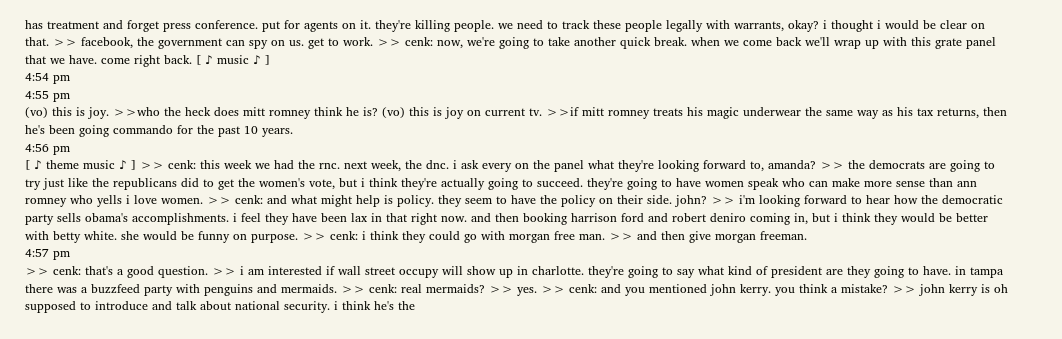has treatment and forget press conference. put for agents on it. they're killing people. we need to track these people legally with warrants, okay? i thought i would be clear on that. >> facebook, the government can spy on us. get to work. >> cenk: now, we're going to take another quick break. when we come back we'll wrap up with this grate panel that we have. come right back. [ ♪ music ♪ ]
4:54 pm
4:55 pm
(vo) this is joy. >>who the heck does mitt romney think he is? (vo) this is joy on current tv. >>if mitt romney treats his magic underwear the same way as his tax returns, then he's been going commando for the past 10 years.
4:56 pm
[ ♪ theme music ♪ ] >> cenk: this week we had the rnc. next week, the dnc. i ask every on the panel what they're looking forward to, amanda? >> the democrats are going to try just like the republicans did to get the women's vote, but i think they're actually going to succeed. they're going to have women speak who can make more sense than ann romney who yells i love women. >> cenk: and what might help is policy. they seem to have the policy on their side. john? >> i'm looking forward to hear how the democratic party sells obama's accomplishments. i feel they have been lax in that right now. and then booking harrison ford and robert deniro coming in, but i think they would be better with betty white. she would be funny on purpose. >> cenk: i think they could go with morgan free man. >> and then give morgan freeman.
4:57 pm
>> cenk: that's a good question. >> i am interested if wall street occupy will show up in charlotte. they're going to say what kind of president are they going to have. in tampa there was a buzzfeed party with penguins and mermaids. >> cenk: real mermaids? >> yes. >> cenk: and you mentioned john kerry. you think a mistake? >> john kerry is oh supposed to introduce and talk about national security. i think he's the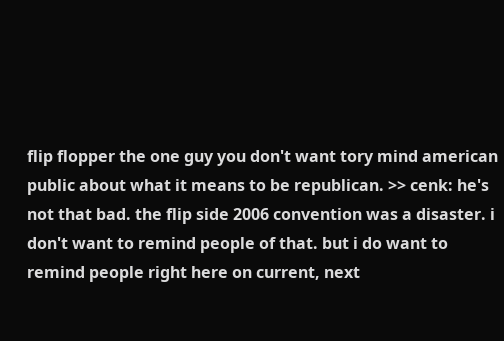flip flopper the one guy you don't want tory mind american public about what it means to be republican. >> cenk: he's not that bad. the flip side 2006 convention was a disaster. i don't want to remind people of that. but i do want to remind people right here on current, next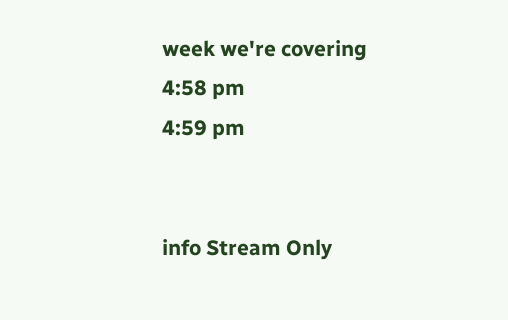week we're covering
4:58 pm
4:59 pm


info Stream Only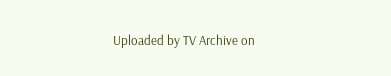Uploaded by TV Archive on